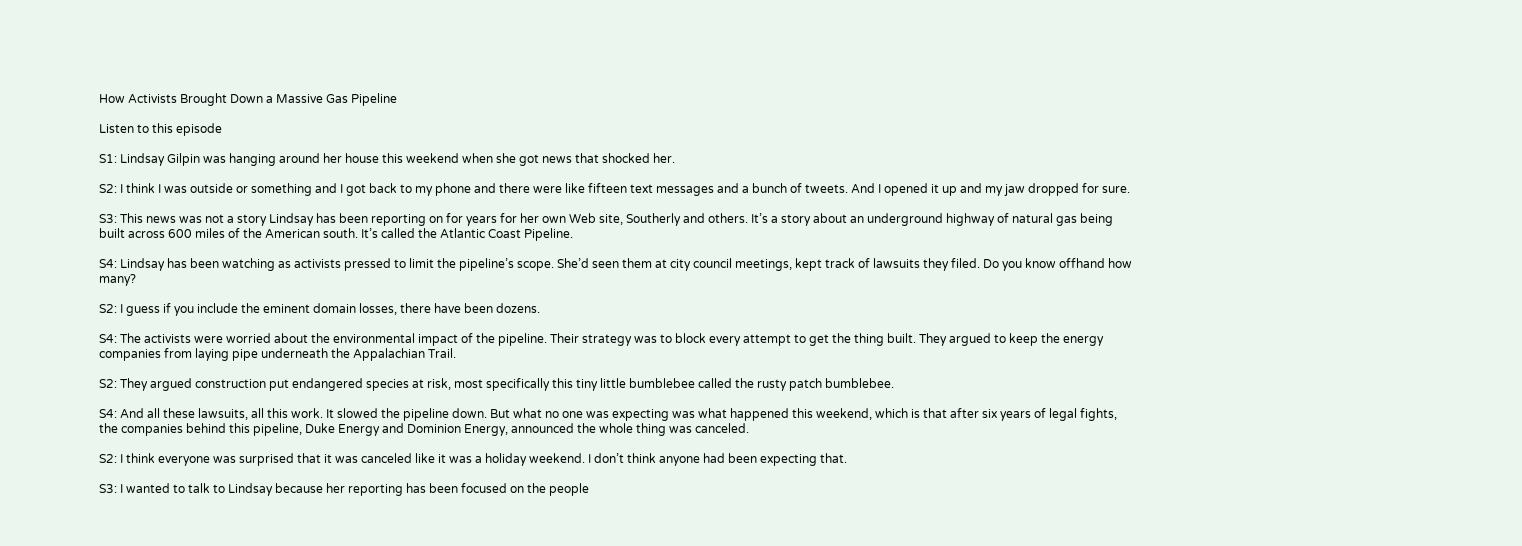How Activists Brought Down a Massive Gas Pipeline

Listen to this episode

S1: Lindsay Gilpin was hanging around her house this weekend when she got news that shocked her.

S2: I think I was outside or something and I got back to my phone and there were like fifteen text messages and a bunch of tweets. And I opened it up and my jaw dropped for sure.

S3: This news was not a story Lindsay has been reporting on for years for her own Web site, Southerly and others. It’s a story about an underground highway of natural gas being built across 600 miles of the American south. It’s called the Atlantic Coast Pipeline.

S4: Lindsay has been watching as activists pressed to limit the pipeline’s scope. She’d seen them at city council meetings, kept track of lawsuits they filed. Do you know offhand how many?

S2: I guess if you include the eminent domain losses, there have been dozens.

S4: The activists were worried about the environmental impact of the pipeline. Their strategy was to block every attempt to get the thing built. They argued to keep the energy companies from laying pipe underneath the Appalachian Trail.

S2: They argued construction put endangered species at risk, most specifically this tiny little bumblebee called the rusty patch bumblebee.

S4: And all these lawsuits, all this work. It slowed the pipeline down. But what no one was expecting was what happened this weekend, which is that after six years of legal fights, the companies behind this pipeline, Duke Energy and Dominion Energy, announced the whole thing was canceled.

S2: I think everyone was surprised that it was canceled like it was a holiday weekend. I don’t think anyone had been expecting that.

S3: I wanted to talk to Lindsay because her reporting has been focused on the people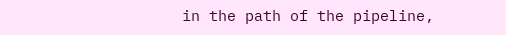in the path of the pipeline,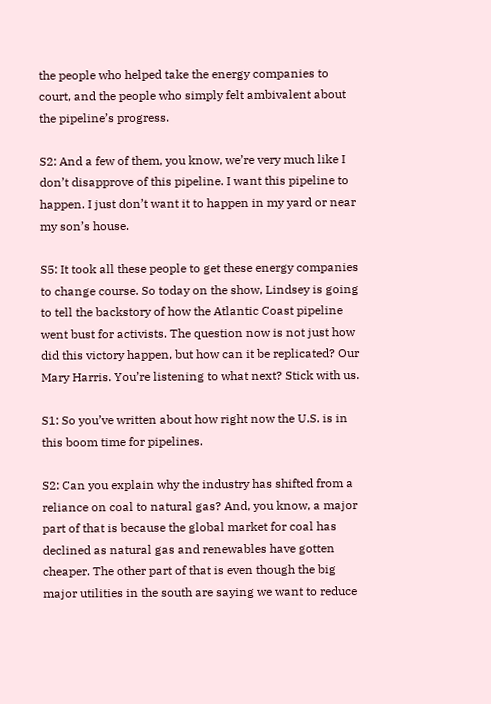the people who helped take the energy companies to court, and the people who simply felt ambivalent about the pipeline’s progress.

S2: And a few of them, you know, we’re very much like I don’t disapprove of this pipeline. I want this pipeline to happen. I just don’t want it to happen in my yard or near my son’s house.

S5: It took all these people to get these energy companies to change course. So today on the show, Lindsey is going to tell the backstory of how the Atlantic Coast pipeline went bust for activists. The question now is not just how did this victory happen, but how can it be replicated? Our Mary Harris. You’re listening to what next? Stick with us.

S1: So you’ve written about how right now the U.S. is in this boom time for pipelines.

S2: Can you explain why the industry has shifted from a reliance on coal to natural gas? And, you know, a major part of that is because the global market for coal has declined as natural gas and renewables have gotten cheaper. The other part of that is even though the big major utilities in the south are saying we want to reduce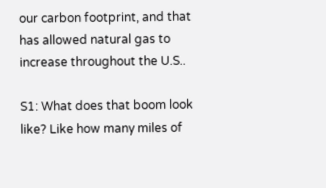our carbon footprint, and that has allowed natural gas to increase throughout the U.S..

S1: What does that boom look like? Like how many miles of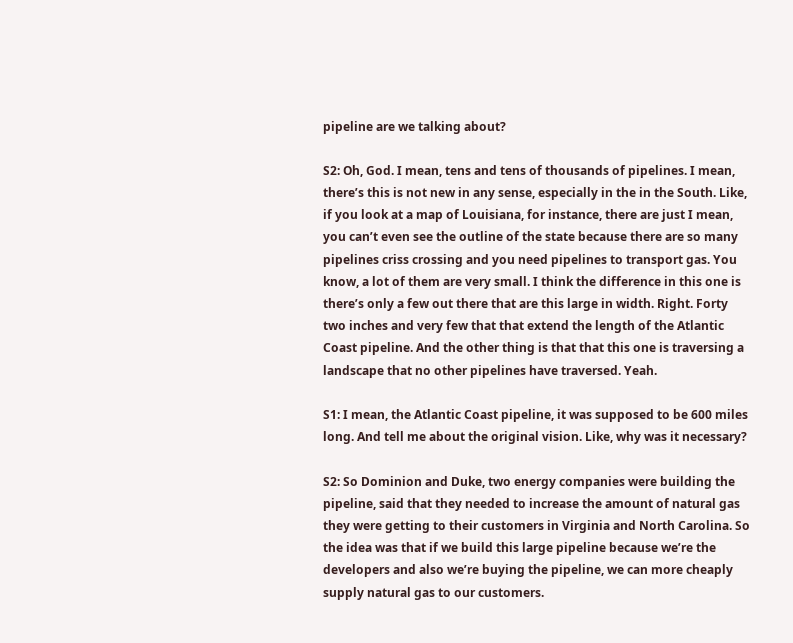pipeline are we talking about?

S2: Oh, God. I mean, tens and tens of thousands of pipelines. I mean, there’s this is not new in any sense, especially in the in the South. Like, if you look at a map of Louisiana, for instance, there are just I mean, you can’t even see the outline of the state because there are so many pipelines criss crossing and you need pipelines to transport gas. You know, a lot of them are very small. I think the difference in this one is there’s only a few out there that are this large in width. Right. Forty two inches and very few that that extend the length of the Atlantic Coast pipeline. And the other thing is that that this one is traversing a landscape that no other pipelines have traversed. Yeah.

S1: I mean, the Atlantic Coast pipeline, it was supposed to be 600 miles long. And tell me about the original vision. Like, why was it necessary?

S2: So Dominion and Duke, two energy companies were building the pipeline, said that they needed to increase the amount of natural gas they were getting to their customers in Virginia and North Carolina. So the idea was that if we build this large pipeline because we’re the developers and also we’re buying the pipeline, we can more cheaply supply natural gas to our customers.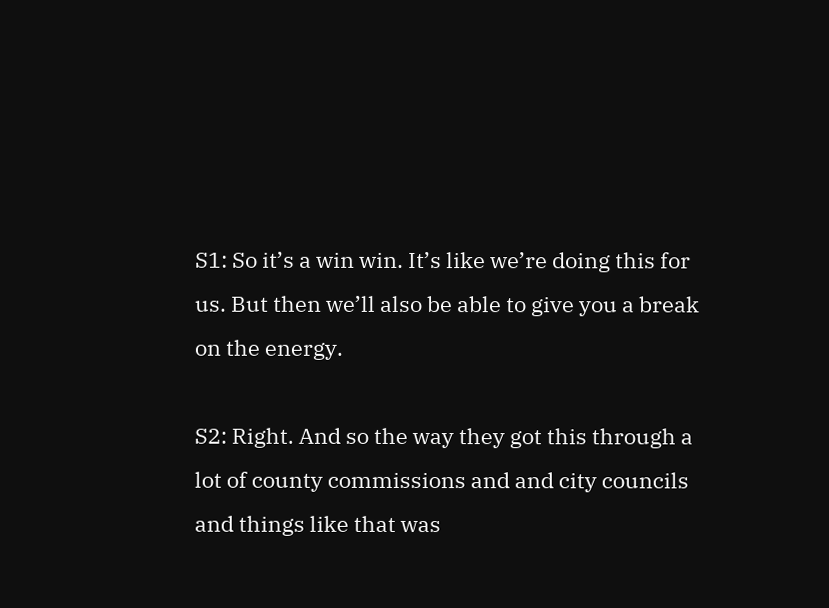S1: So it’s a win win. It’s like we’re doing this for us. But then we’ll also be able to give you a break on the energy.

S2: Right. And so the way they got this through a lot of county commissions and and city councils and things like that was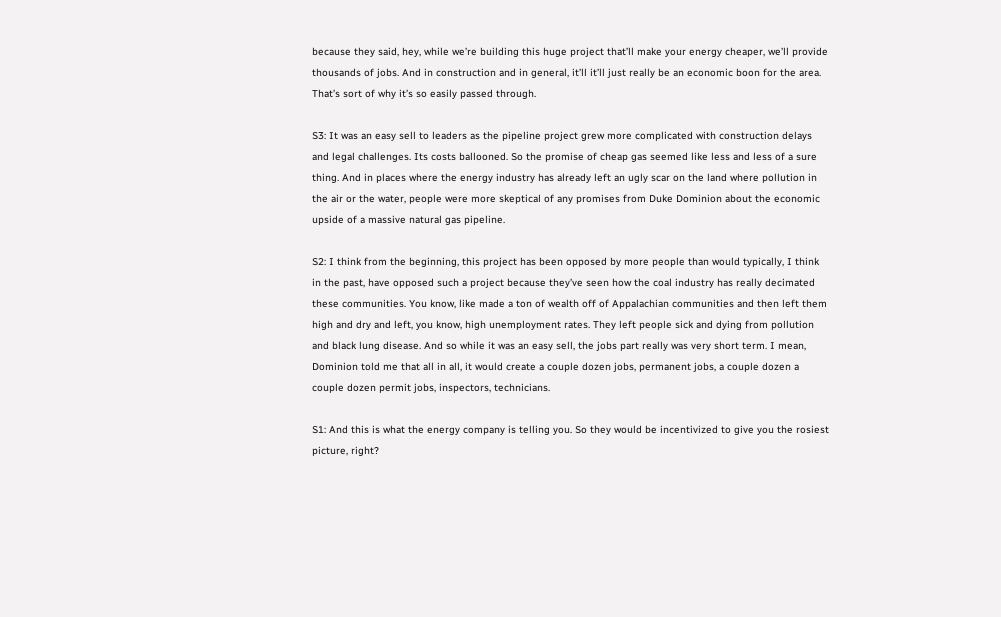because they said, hey, while we’re building this huge project that’ll make your energy cheaper, we’ll provide thousands of jobs. And in construction and in general, it’ll it’ll just really be an economic boon for the area. That’s sort of why it’s so easily passed through.

S3: It was an easy sell to leaders as the pipeline project grew more complicated with construction delays and legal challenges. Its costs ballooned. So the promise of cheap gas seemed like less and less of a sure thing. And in places where the energy industry has already left an ugly scar on the land where pollution in the air or the water, people were more skeptical of any promises from Duke Dominion about the economic upside of a massive natural gas pipeline.

S2: I think from the beginning, this project has been opposed by more people than would typically, I think in the past, have opposed such a project because they’ve seen how the coal industry has really decimated these communities. You know, like made a ton of wealth off of Appalachian communities and then left them high and dry and left, you know, high unemployment rates. They left people sick and dying from pollution and black lung disease. And so while it was an easy sell, the jobs part really was very short term. I mean, Dominion told me that all in all, it would create a couple dozen jobs, permanent jobs, a couple dozen a couple dozen permit jobs, inspectors, technicians.

S1: And this is what the energy company is telling you. So they would be incentivized to give you the rosiest picture, right?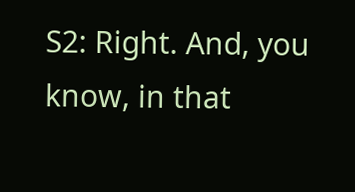S2: Right. And, you know, in that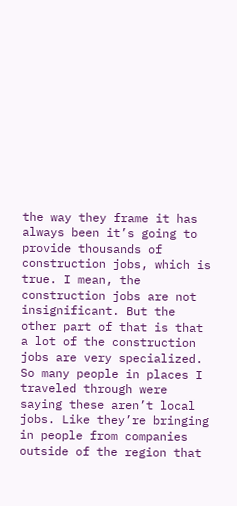the way they frame it has always been it’s going to provide thousands of construction jobs, which is true. I mean, the construction jobs are not insignificant. But the other part of that is that a lot of the construction jobs are very specialized. So many people in places I traveled through were saying these aren’t local jobs. Like they’re bringing in people from companies outside of the region that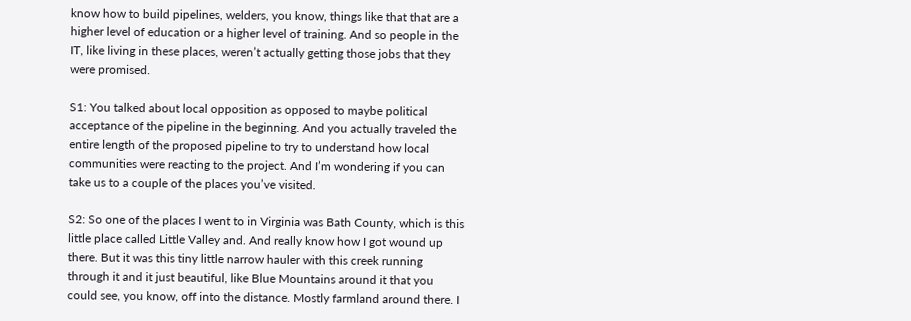know how to build pipelines, welders, you know, things like that that are a higher level of education or a higher level of training. And so people in the IT, like living in these places, weren’t actually getting those jobs that they were promised.

S1: You talked about local opposition as opposed to maybe political acceptance of the pipeline in the beginning. And you actually traveled the entire length of the proposed pipeline to try to understand how local communities were reacting to the project. And I’m wondering if you can take us to a couple of the places you’ve visited.

S2: So one of the places I went to in Virginia was Bath County, which is this little place called Little Valley and. And really know how I got wound up there. But it was this tiny little narrow hauler with this creek running through it and it just beautiful, like Blue Mountains around it that you could see, you know, off into the distance. Mostly farmland around there. I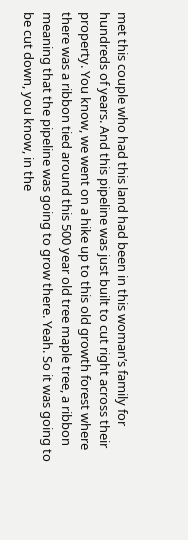met this couple who had this land had been in this woman’s family for hundreds of years. And this pipeline was just built to cut right across their property. You know, we went on a hike up to this old growth forest where there was a ribbon tied around this 500 year old tree maple tree, a ribbon meaning that the pipeline was going to grow there. Yeah. So it was going to be cut down, you know, in the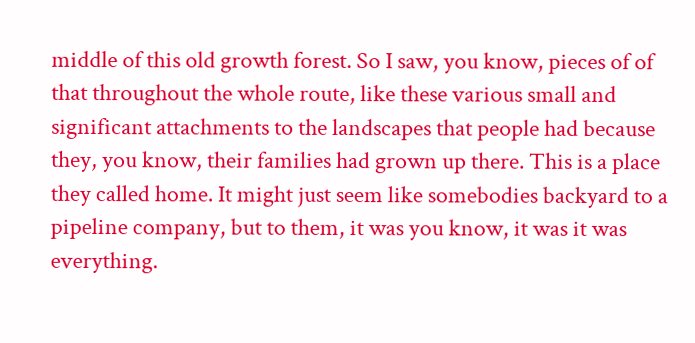middle of this old growth forest. So I saw, you know, pieces of of that throughout the whole route, like these various small and significant attachments to the landscapes that people had because they, you know, their families had grown up there. This is a place they called home. It might just seem like somebodies backyard to a pipeline company, but to them, it was you know, it was it was everything.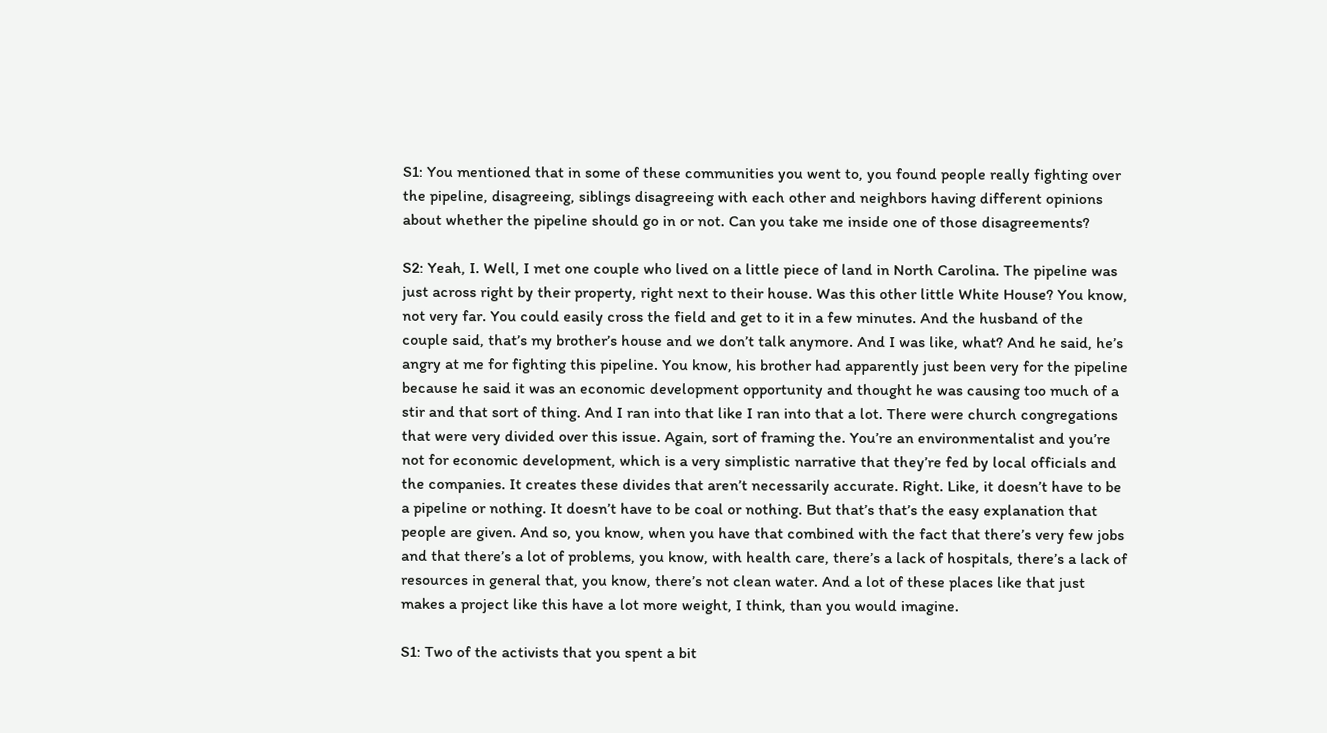S1: You mentioned that in some of these communities you went to, you found people really fighting over the pipeline, disagreeing, siblings disagreeing with each other and neighbors having different opinions about whether the pipeline should go in or not. Can you take me inside one of those disagreements?

S2: Yeah, I. Well, I met one couple who lived on a little piece of land in North Carolina. The pipeline was just across right by their property, right next to their house. Was this other little White House? You know, not very far. You could easily cross the field and get to it in a few minutes. And the husband of the couple said, that’s my brother’s house and we don’t talk anymore. And I was like, what? And he said, he’s angry at me for fighting this pipeline. You know, his brother had apparently just been very for the pipeline because he said it was an economic development opportunity and thought he was causing too much of a stir and that sort of thing. And I ran into that like I ran into that a lot. There were church congregations that were very divided over this issue. Again, sort of framing the. You’re an environmentalist and you’re not for economic development, which is a very simplistic narrative that they’re fed by local officials and the companies. It creates these divides that aren’t necessarily accurate. Right. Like, it doesn’t have to be a pipeline or nothing. It doesn’t have to be coal or nothing. But that’s that’s the easy explanation that people are given. And so, you know, when you have that combined with the fact that there’s very few jobs and that there’s a lot of problems, you know, with health care, there’s a lack of hospitals, there’s a lack of resources in general that, you know, there’s not clean water. And a lot of these places like that just makes a project like this have a lot more weight, I think, than you would imagine.

S1: Two of the activists that you spent a bit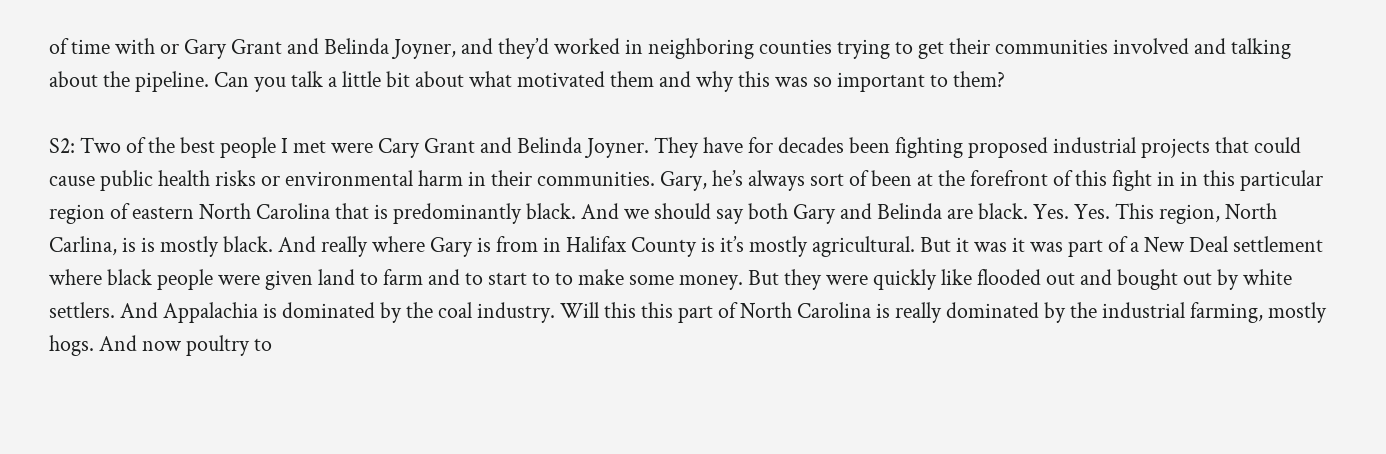of time with or Gary Grant and Belinda Joyner, and they’d worked in neighboring counties trying to get their communities involved and talking about the pipeline. Can you talk a little bit about what motivated them and why this was so important to them?

S2: Two of the best people I met were Cary Grant and Belinda Joyner. They have for decades been fighting proposed industrial projects that could cause public health risks or environmental harm in their communities. Gary, he’s always sort of been at the forefront of this fight in in this particular region of eastern North Carolina that is predominantly black. And we should say both Gary and Belinda are black. Yes. Yes. This region, North Carlina, is is mostly black. And really where Gary is from in Halifax County is it’s mostly agricultural. But it was it was part of a New Deal settlement where black people were given land to farm and to start to to make some money. But they were quickly like flooded out and bought out by white settlers. And Appalachia is dominated by the coal industry. Will this this part of North Carolina is really dominated by the industrial farming, mostly hogs. And now poultry to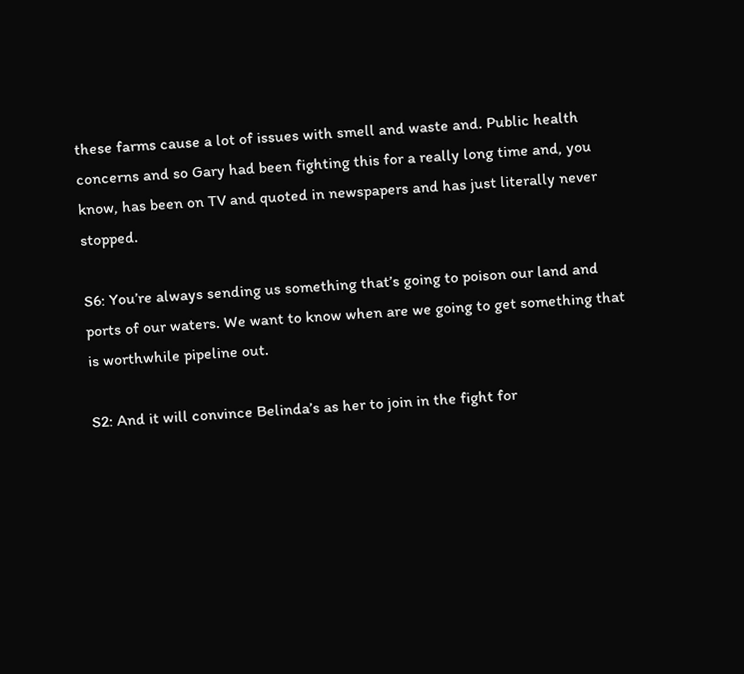these farms cause a lot of issues with smell and waste and. Public health concerns and so Gary had been fighting this for a really long time and, you know, has been on TV and quoted in newspapers and has just literally never stopped.

S6: You’re always sending us something that’s going to poison our land and ports of our waters. We want to know when are we going to get something that is worthwhile pipeline out.

S2: And it will convince Belinda’s as her to join in the fight for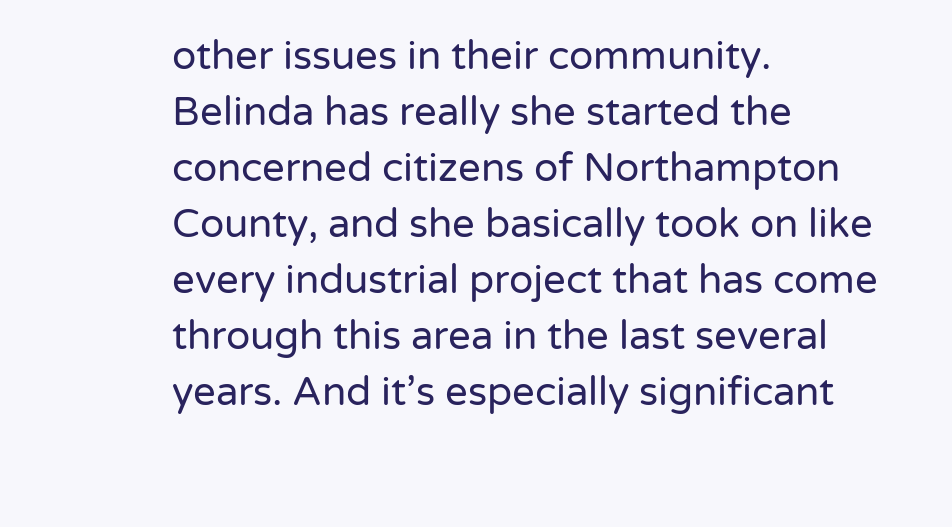other issues in their community. Belinda has really she started the concerned citizens of Northampton County, and she basically took on like every industrial project that has come through this area in the last several years. And it’s especially significant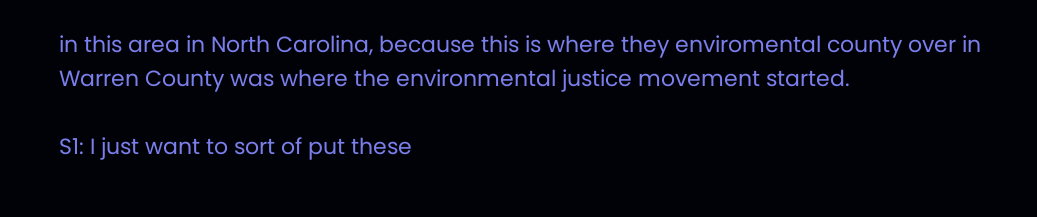in this area in North Carolina, because this is where they enviromental county over in Warren County was where the environmental justice movement started.

S1: I just want to sort of put these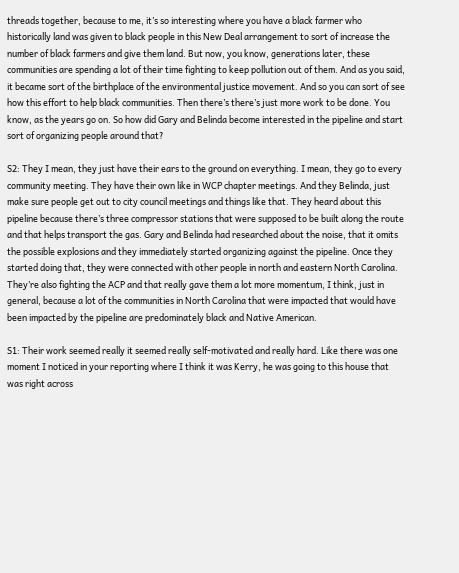threads together, because to me, it’s so interesting where you have a black farmer who historically land was given to black people in this New Deal arrangement to sort of increase the number of black farmers and give them land. But now, you know, generations later, these communities are spending a lot of their time fighting to keep pollution out of them. And as you said, it became sort of the birthplace of the environmental justice movement. And so you can sort of see how this effort to help black communities. Then there’s there’s just more work to be done. You know, as the years go on. So how did Gary and Belinda become interested in the pipeline and start sort of organizing people around that?

S2: They I mean, they just have their ears to the ground on everything. I mean, they go to every community meeting. They have their own like in WCP chapter meetings. And they Belinda, just make sure people get out to city council meetings and things like that. They heard about this pipeline because there’s three compressor stations that were supposed to be built along the route and that helps transport the gas. Gary and Belinda had researched about the noise, that it omits the possible explosions and they immediately started organizing against the pipeline. Once they started doing that, they were connected with other people in north and eastern North Carolina. They’re also fighting the ACP and that really gave them a lot more momentum, I think, just in general, because a lot of the communities in North Carolina that were impacted that would have been impacted by the pipeline are predominately black and Native American.

S1: Their work seemed really it seemed really self-motivated and really hard. Like there was one moment I noticed in your reporting where I think it was Kerry, he was going to this house that was right across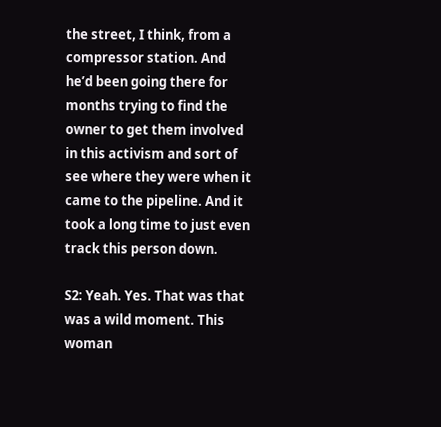the street, I think, from a compressor station. And he’d been going there for months trying to find the owner to get them involved in this activism and sort of see where they were when it came to the pipeline. And it took a long time to just even track this person down.

S2: Yeah. Yes. That was that was a wild moment. This woman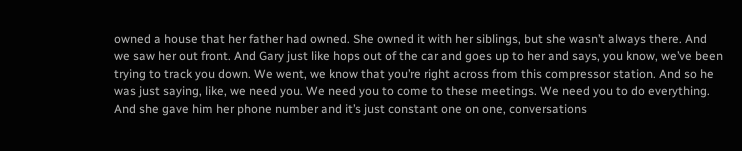owned a house that her father had owned. She owned it with her siblings, but she wasn’t always there. And we saw her out front. And Gary just like hops out of the car and goes up to her and says, you know, we’ve been trying to track you down. We went, we know that you’re right across from this compressor station. And so he was just saying, like, we need you. We need you to come to these meetings. We need you to do everything. And she gave him her phone number and it’s just constant one on one, conversations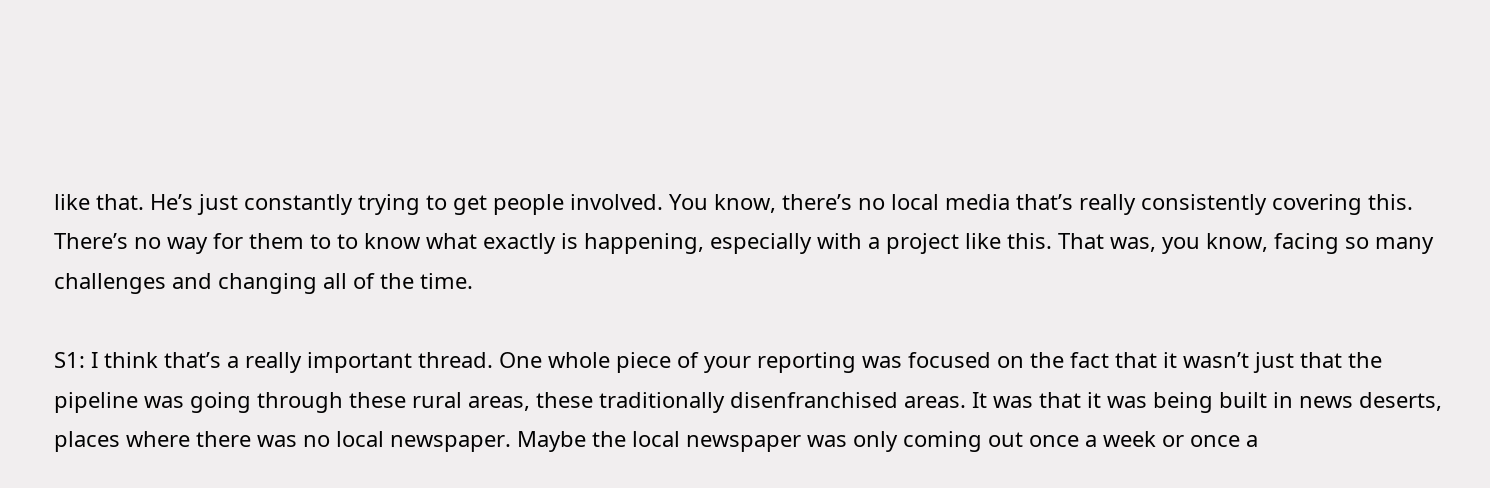like that. He’s just constantly trying to get people involved. You know, there’s no local media that’s really consistently covering this. There’s no way for them to to know what exactly is happening, especially with a project like this. That was, you know, facing so many challenges and changing all of the time.

S1: I think that’s a really important thread. One whole piece of your reporting was focused on the fact that it wasn’t just that the pipeline was going through these rural areas, these traditionally disenfranchised areas. It was that it was being built in news deserts, places where there was no local newspaper. Maybe the local newspaper was only coming out once a week or once a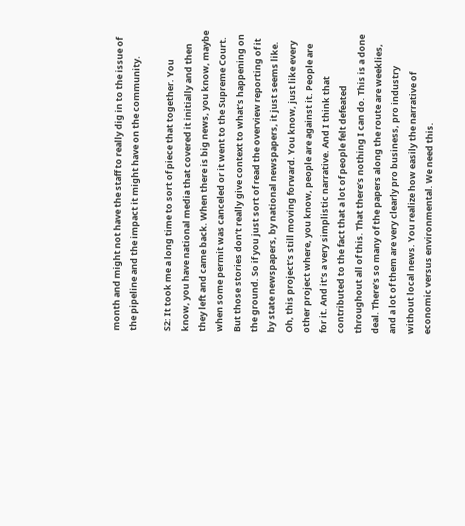month and might not have the staff to really dig in to the issue of the pipeline and the impact it might have on the community.

S2: It took me a long time to sort of piece that together. You know, you have national media that covered it initially and then they left and came back. When there is big news, you know, maybe when some permit was canceled or it went to the Supreme Court. But those stories don’t really give context to what’s happening on the ground. So if you just sort of read the overview reporting of it by state newspapers, by national newspapers, it just seems like. Oh, this project’s still moving forward. You know, just like every other project where, you know, people are against it. People are for it. And it’s a very simplistic narrative. And I think that contributed to the fact that a lot of people felt defeated throughout all of this. That there’s nothing I can do. This is a done deal. There’s so many of the papers along the route are weeklies, and a lot of them are very clearly pro business, pro industry without local news. You realize how easily the narrative of economic versus environmental. We need this.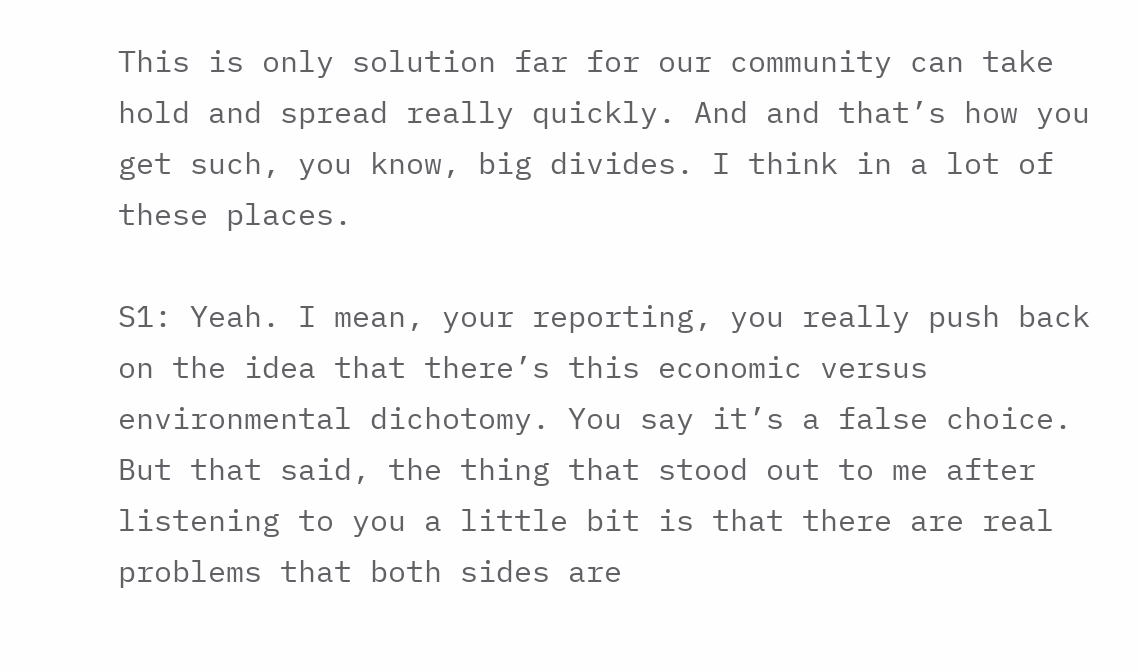This is only solution far for our community can take hold and spread really quickly. And and that’s how you get such, you know, big divides. I think in a lot of these places.

S1: Yeah. I mean, your reporting, you really push back on the idea that there’s this economic versus environmental dichotomy. You say it’s a false choice. But that said, the thing that stood out to me after listening to you a little bit is that there are real problems that both sides are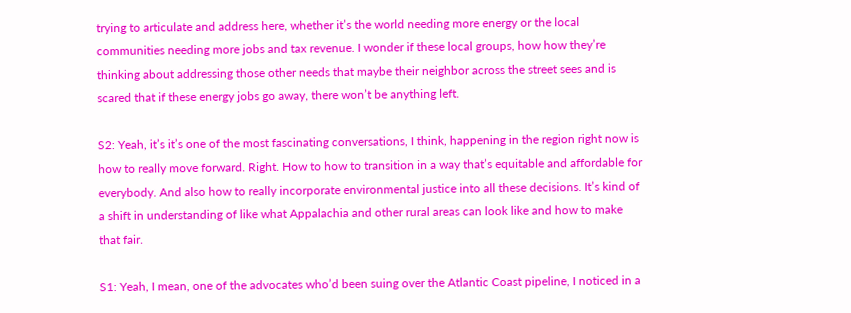trying to articulate and address here, whether it’s the world needing more energy or the local communities needing more jobs and tax revenue. I wonder if these local groups, how how they’re thinking about addressing those other needs that maybe their neighbor across the street sees and is scared that if these energy jobs go away, there won’t be anything left.

S2: Yeah, it’s it’s one of the most fascinating conversations, I think, happening in the region right now is how to really move forward. Right. How to how to transition in a way that’s equitable and affordable for everybody. And also how to really incorporate environmental justice into all these decisions. It’s kind of a shift in understanding of like what Appalachia and other rural areas can look like and how to make that fair.

S1: Yeah, I mean, one of the advocates who’d been suing over the Atlantic Coast pipeline, I noticed in a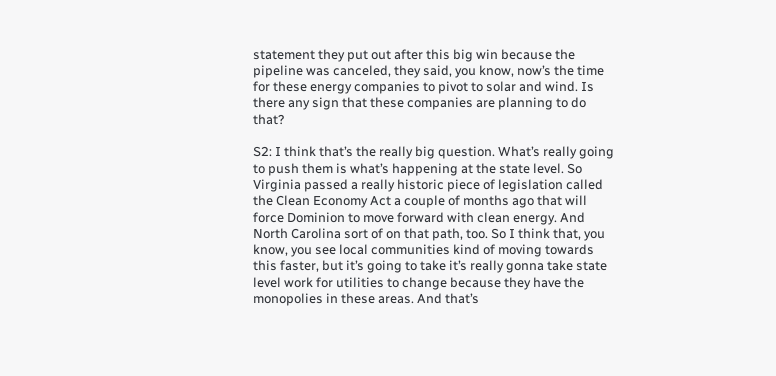statement they put out after this big win because the pipeline was canceled, they said, you know, now’s the time for these energy companies to pivot to solar and wind. Is there any sign that these companies are planning to do that?

S2: I think that’s the really big question. What’s really going to push them is what’s happening at the state level. So Virginia passed a really historic piece of legislation called the Clean Economy Act a couple of months ago that will force Dominion to move forward with clean energy. And North Carolina sort of on that path, too. So I think that, you know, you see local communities kind of moving towards this faster, but it’s going to take it’s really gonna take state level work for utilities to change because they have the monopolies in these areas. And that’s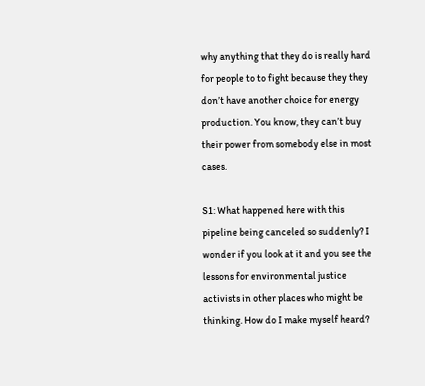why anything that they do is really hard for people to to fight because they they don’t have another choice for energy production. You know, they can’t buy their power from somebody else in most cases.

S1: What happened here with this pipeline being canceled so suddenly? I wonder if you look at it and you see the lessons for environmental justice activists in other places who might be thinking. How do I make myself heard?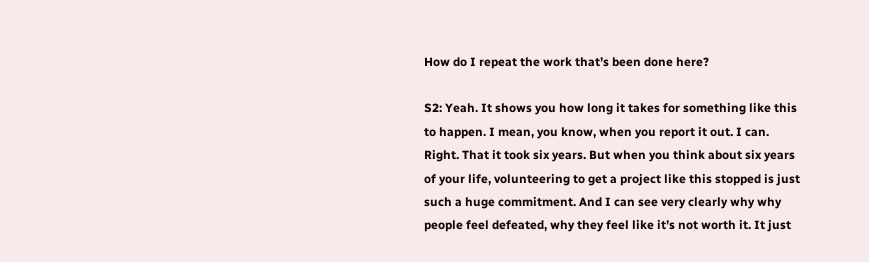How do I repeat the work that’s been done here?

S2: Yeah. It shows you how long it takes for something like this to happen. I mean, you know, when you report it out. I can. Right. That it took six years. But when you think about six years of your life, volunteering to get a project like this stopped is just such a huge commitment. And I can see very clearly why why people feel defeated, why they feel like it’s not worth it. It just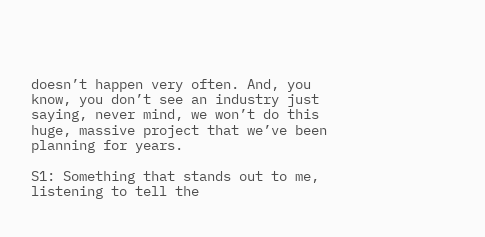doesn’t happen very often. And, you know, you don’t see an industry just saying, never mind, we won’t do this huge, massive project that we’ve been planning for years.

S1: Something that stands out to me, listening to tell the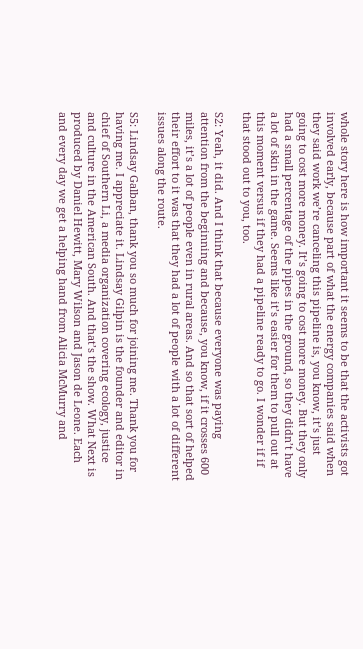whole story here is how important it seems to be that the activists got involved early, because part of what the energy companies said when they said work we’re canceling this pipeline is, you know, it’s just going to cost more money. It’s going to cost more money. But they only had a small percentage of the pipes in the ground, so they didn’t have a lot of skin in the game. Seems like it’s easier for them to pull out at this moment versus if they had a pipeline ready to go. I wonder if if that stood out to you, too.

S2: Yeah, it did. And I think that because everyone was paying attention from the beginning and because, you know, if it crosses 600 miles, it’s a lot of people even in rural areas. And so that sort of helped their effort to it was that they had a lot of people with a lot of different issues along the route.

S5: Lindsay Galban, thank you so much for joining me. Thank you for having me. I appreciate it. Lindsay Gilpin is the founder and editor in chief of Southern Li, a media organization covering ecology, justice and culture in the American South. And that’s the show. What Next is produced by Daniel Hewitt, Mary Wilson and Jason de Leone. Each and every day we get a helping hand from Alicia McMurry and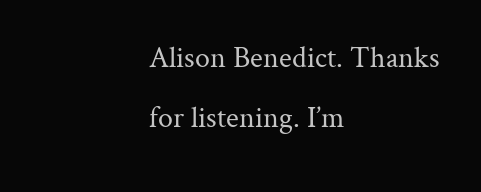Alison Benedict. Thanks for listening. I’m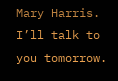Mary Harris. I’ll talk to you tomorrow.